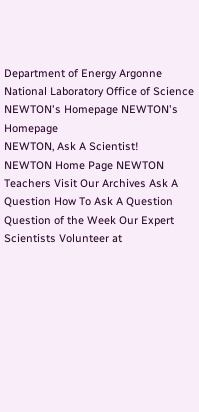Department of Energy Argonne National Laboratory Office of Science NEWTON's Homepage NEWTON's Homepage
NEWTON, Ask A Scientist!
NEWTON Home Page NEWTON Teachers Visit Our Archives Ask A Question How To Ask A Question Question of the Week Our Expert Scientists Volunteer at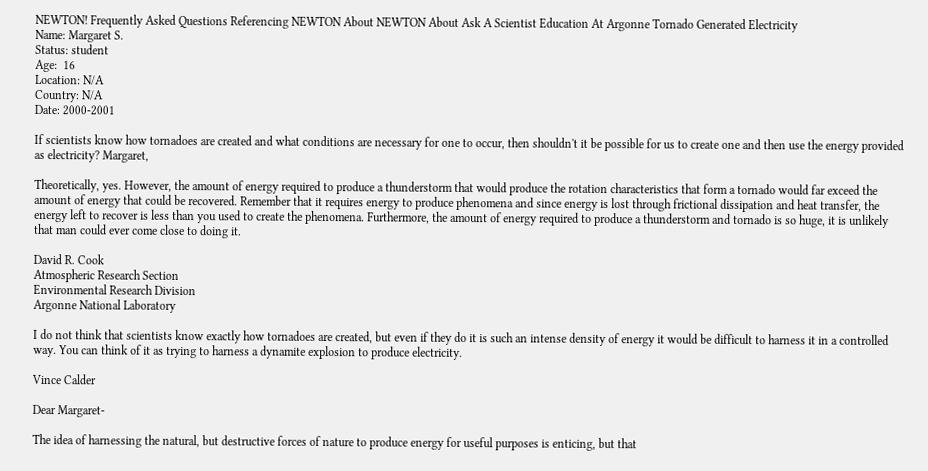NEWTON! Frequently Asked Questions Referencing NEWTON About NEWTON About Ask A Scientist Education At Argonne Tornado Generated Electricity
Name: Margaret S.
Status: student
Age:  16
Location: N/A
Country: N/A
Date: 2000-2001

If scientists know how tornadoes are created and what conditions are necessary for one to occur, then shouldn't it be possible for us to create one and then use the energy provided as electricity? Margaret,

Theoretically, yes. However, the amount of energy required to produce a thunderstorm that would produce the rotation characteristics that form a tornado would far exceed the amount of energy that could be recovered. Remember that it requires energy to produce phenomena and since energy is lost through frictional dissipation and heat transfer, the energy left to recover is less than you used to create the phenomena. Furthermore, the amount of energy required to produce a thunderstorm and tornado is so huge, it is unlikely that man could ever come close to doing it.

David R. Cook
Atmospheric Research Section
Environmental Research Division
Argonne National Laboratory

I do not think that scientists know exactly how tornadoes are created, but even if they do it is such an intense density of energy it would be difficult to harness it in a controlled way. You can think of it as trying to harness a dynamite explosion to produce electricity.

Vince Calder

Dear Margaret-

The idea of harnessing the natural, but destructive forces of nature to produce energy for useful purposes is enticing, but that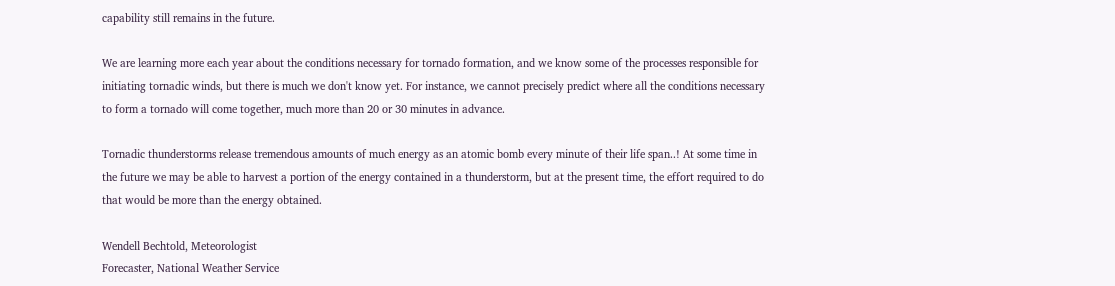capability still remains in the future.

We are learning more each year about the conditions necessary for tornado formation, and we know some of the processes responsible for initiating tornadic winds, but there is much we don't know yet. For instance, we cannot precisely predict where all the conditions necessary to form a tornado will come together, much more than 20 or 30 minutes in advance.

Tornadic thunderstorms release tremendous amounts of much energy as an atomic bomb every minute of their life span..! At some time in the future we may be able to harvest a portion of the energy contained in a thunderstorm, but at the present time, the effort required to do that would be more than the energy obtained.

Wendell Bechtold, Meteorologist
Forecaster, National Weather Service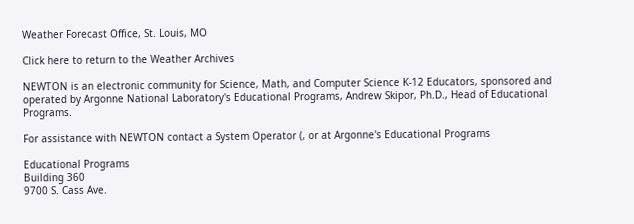Weather Forecast Office, St. Louis, MO

Click here to return to the Weather Archives

NEWTON is an electronic community for Science, Math, and Computer Science K-12 Educators, sponsored and operated by Argonne National Laboratory's Educational Programs, Andrew Skipor, Ph.D., Head of Educational Programs.

For assistance with NEWTON contact a System Operator (, or at Argonne's Educational Programs

Educational Programs
Building 360
9700 S. Cass Ave.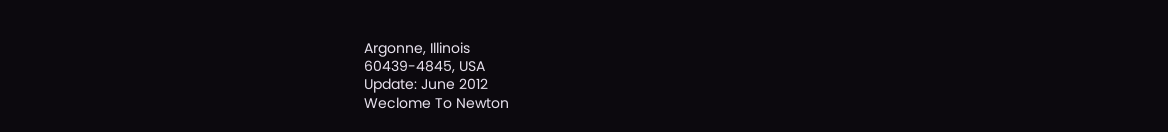Argonne, Illinois
60439-4845, USA
Update: June 2012
Weclome To Newton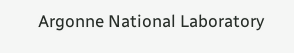Argonne National Laboratory